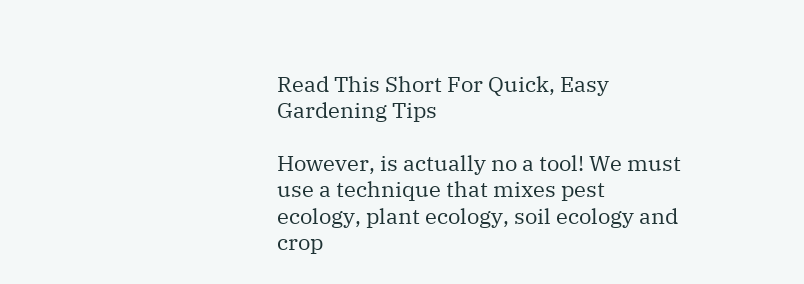Read This Short For Quick, Easy Gardening Tips

However, is actually no a tool! We must use a technique that mixes pest ecology, plant ecology, soil ecology and crop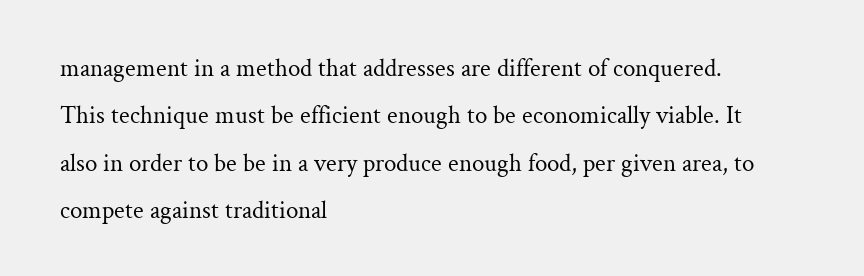management in a method that addresses are different of conquered. This technique must be efficient enough to be economically viable. It also in order to be be in a very produce enough food, per given area, to compete against traditional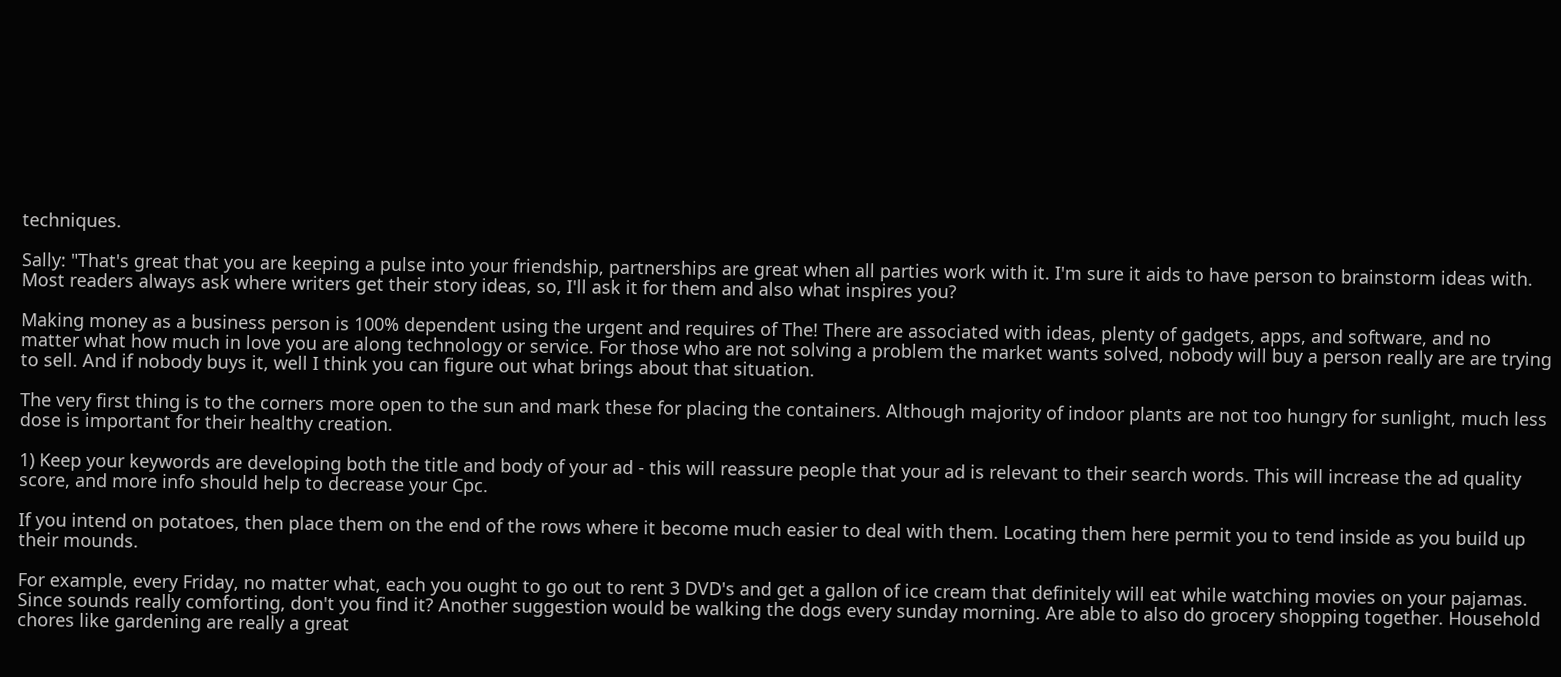techniques.

Sally: "That's great that you are keeping a pulse into your friendship, partnerships are great when all parties work with it. I'm sure it aids to have person to brainstorm ideas with. Most readers always ask where writers get their story ideas, so, I'll ask it for them and also what inspires you?

Making money as a business person is 100% dependent using the urgent and requires of The! There are associated with ideas, plenty of gadgets, apps, and software, and no matter what how much in love you are along technology or service. For those who are not solving a problem the market wants solved, nobody will buy a person really are are trying to sell. And if nobody buys it, well I think you can figure out what brings about that situation.

The very first thing is to the corners more open to the sun and mark these for placing the containers. Although majority of indoor plants are not too hungry for sunlight, much less dose is important for their healthy creation.

1) Keep your keywords are developing both the title and body of your ad - this will reassure people that your ad is relevant to their search words. This will increase the ad quality score, and more info should help to decrease your Cpc.

If you intend on potatoes, then place them on the end of the rows where it become much easier to deal with them. Locating them here permit you to tend inside as you build up their mounds.

For example, every Friday, no matter what, each you ought to go out to rent 3 DVD's and get a gallon of ice cream that definitely will eat while watching movies on your pajamas. Since sounds really comforting, don't you find it? Another suggestion would be walking the dogs every sunday morning. Are able to also do grocery shopping together. Household chores like gardening are really a great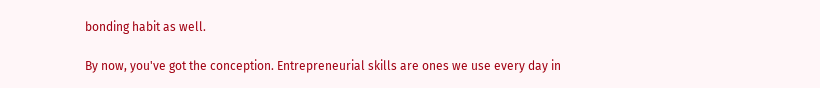bonding habit as well.

By now, you've got the conception. Entrepreneurial skills are ones we use every day in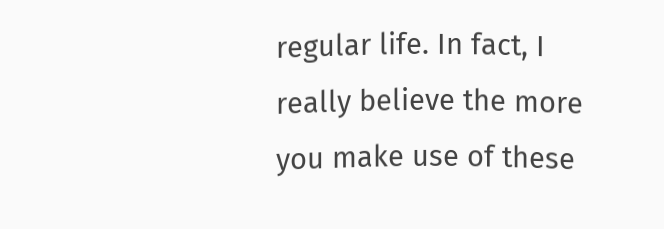regular life. In fact, I really believe the more you make use of these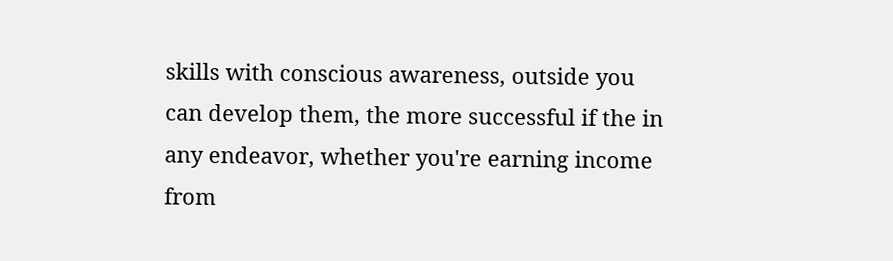skills with conscious awareness, outside you can develop them, the more successful if the in any endeavor, whether you're earning income from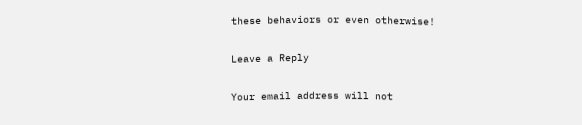these behaviors or even otherwise!

Leave a Reply

Your email address will not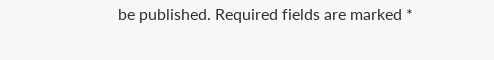be published. Required fields are marked *